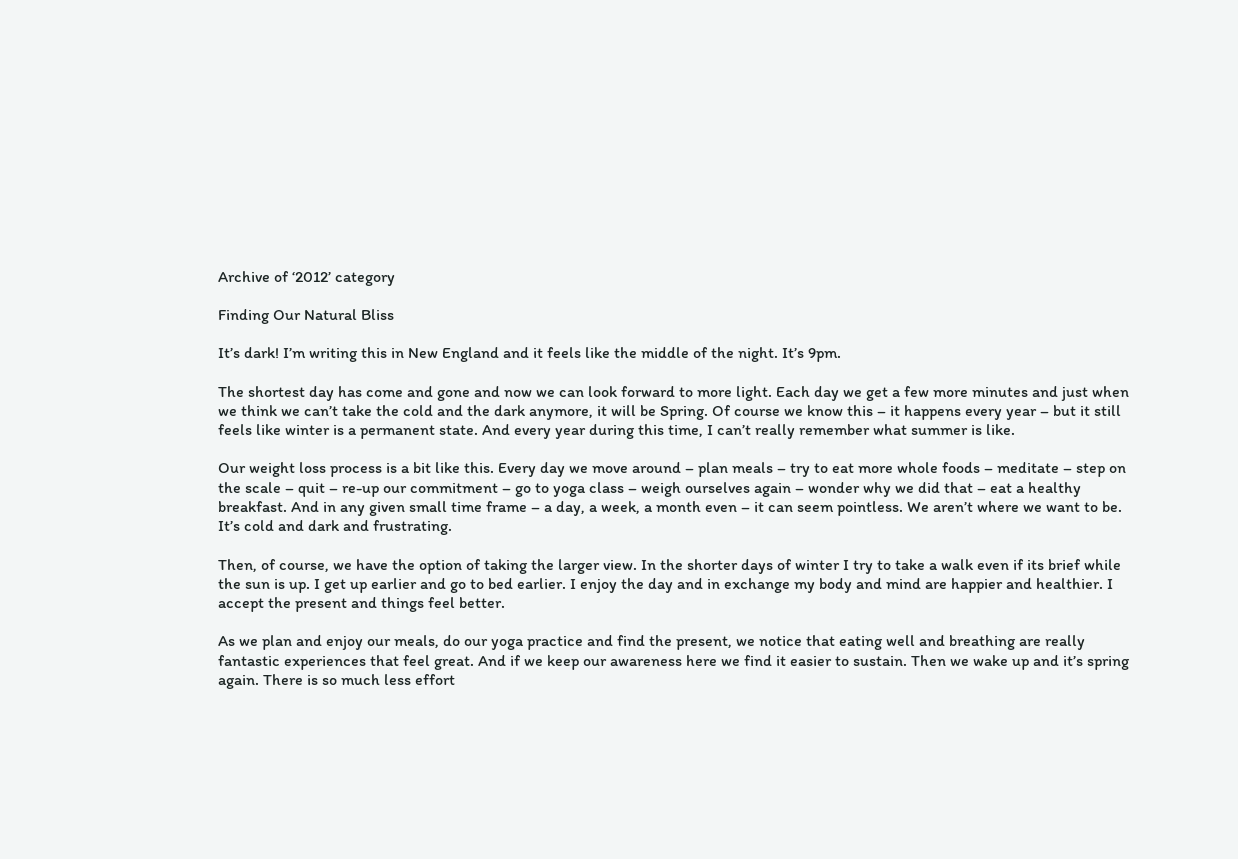Archive of ‘2012’ category

Finding Our Natural Bliss

It’s dark! I’m writing this in New England and it feels like the middle of the night. It’s 9pm.

The shortest day has come and gone and now we can look forward to more light. Each day we get a few more minutes and just when we think we can’t take the cold and the dark anymore, it will be Spring. Of course we know this – it happens every year – but it still feels like winter is a permanent state. And every year during this time, I can’t really remember what summer is like.

Our weight loss process is a bit like this. Every day we move around – plan meals – try to eat more whole foods – meditate – step on the scale – quit – re-up our commitment – go to yoga class – weigh ourselves again – wonder why we did that – eat a healthy breakfast. And in any given small time frame – a day, a week, a month even – it can seem pointless. We aren’t where we want to be. It’s cold and dark and frustrating.

Then, of course, we have the option of taking the larger view. In the shorter days of winter I try to take a walk even if its brief while the sun is up. I get up earlier and go to bed earlier. I enjoy the day and in exchange my body and mind are happier and healthier. I accept the present and things feel better.

As we plan and enjoy our meals, do our yoga practice and find the present, we notice that eating well and breathing are really fantastic experiences that feel great. And if we keep our awareness here we find it easier to sustain. Then we wake up and it’s spring again. There is so much less effort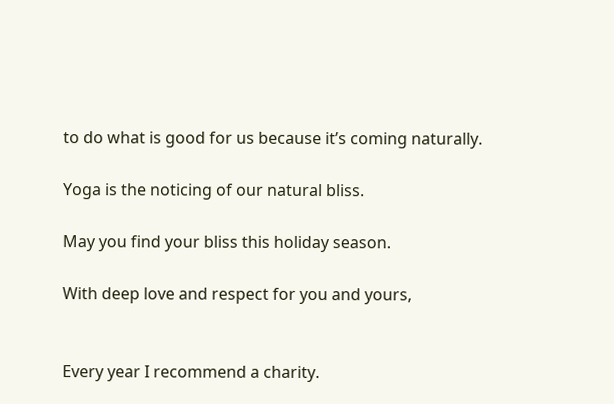to do what is good for us because it’s coming naturally.

Yoga is the noticing of our natural bliss.

May you find your bliss this holiday season.

With deep love and respect for you and yours,


Every year I recommend a charity.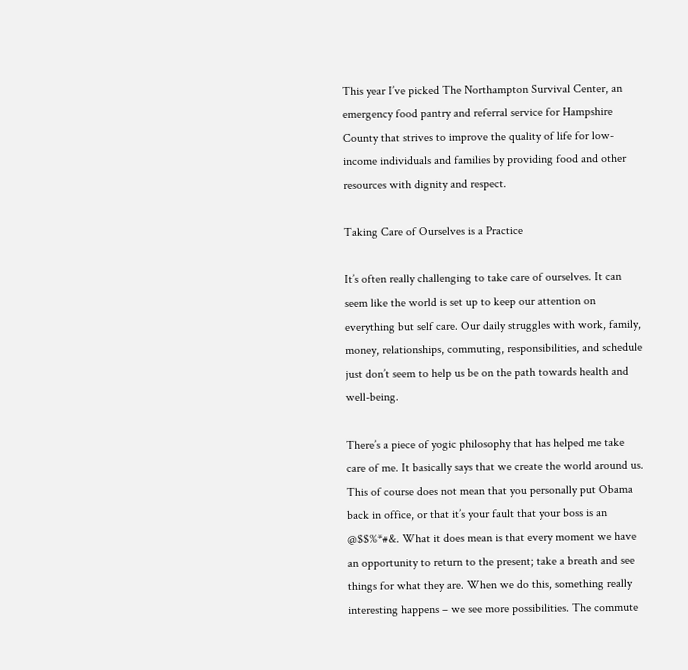This year I’ve picked The Northampton Survival Center, an emergency food pantry and referral service for Hampshire County that strives to improve the quality of life for low-income individuals and families by providing food and other resources with dignity and respect.

Taking Care of Ourselves is a Practice

It’s often really challenging to take care of ourselves. It can seem like the world is set up to keep our attention on everything but self care. Our daily struggles with work, family, money, relationships, commuting, responsibilities, and schedule just don’t seem to help us be on the path towards health and well-being.

There’s a piece of yogic philosophy that has helped me take care of me. It basically says that we create the world around us. This of course does not mean that you personally put Obama back in office, or that it’s your fault that your boss is an @$$%*#&. What it does mean is that every moment we have an opportunity to return to the present; take a breath and see things for what they are. When we do this, something really interesting happens – we see more possibilities. The commute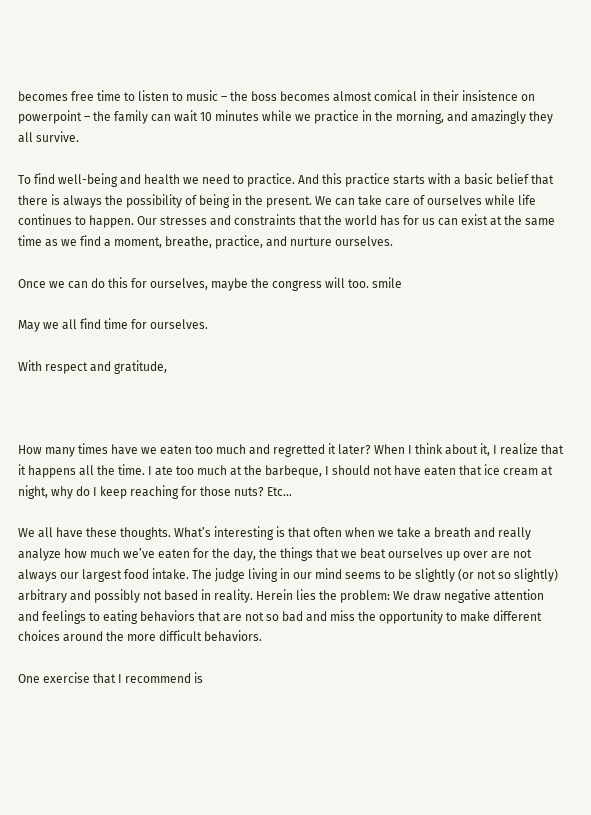becomes free time to listen to music – the boss becomes almost comical in their insistence on powerpoint – the family can wait 10 minutes while we practice in the morning, and amazingly they all survive.

To find well-being and health we need to practice. And this practice starts with a basic belief that there is always the possibility of being in the present. We can take care of ourselves while life continues to happen. Our stresses and constraints that the world has for us can exist at the same time as we find a moment, breathe, practice, and nurture ourselves.

Once we can do this for ourselves, maybe the congress will too. smile

May we all find time for ourselves.

With respect and gratitude,



How many times have we eaten too much and regretted it later? When I think about it, I realize that it happens all the time. I ate too much at the barbeque, I should not have eaten that ice cream at night, why do I keep reaching for those nuts? Etc…

We all have these thoughts. What’s interesting is that often when we take a breath and really analyze how much we’ve eaten for the day, the things that we beat ourselves up over are not always our largest food intake. The judge living in our mind seems to be slightly (or not so slightly) arbitrary and possibly not based in reality. Herein lies the problem: We draw negative attention and feelings to eating behaviors that are not so bad and miss the opportunity to make different choices around the more difficult behaviors.

One exercise that I recommend is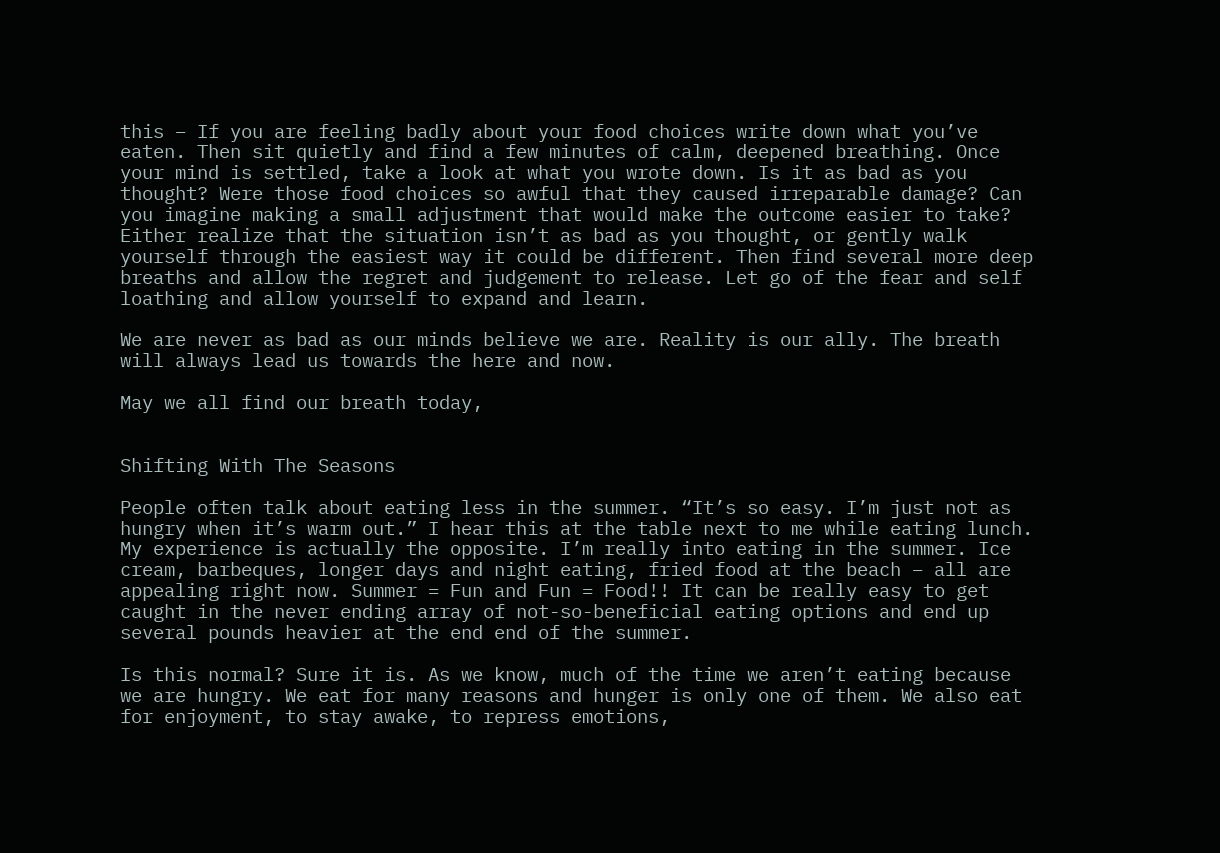this – If you are feeling badly about your food choices write down what you’ve eaten. Then sit quietly and find a few minutes of calm, deepened breathing. Once your mind is settled, take a look at what you wrote down. Is it as bad as you thought? Were those food choices so awful that they caused irreparable damage? Can you imagine making a small adjustment that would make the outcome easier to take? Either realize that the situation isn’t as bad as you thought, or gently walk yourself through the easiest way it could be different. Then find several more deep breaths and allow the regret and judgement to release. Let go of the fear and self loathing and allow yourself to expand and learn.

We are never as bad as our minds believe we are. Reality is our ally. The breath will always lead us towards the here and now.

May we all find our breath today,


Shifting With The Seasons

People often talk about eating less in the summer. “It’s so easy. I’m just not as hungry when it’s warm out.” I hear this at the table next to me while eating lunch. My experience is actually the opposite. I’m really into eating in the summer. Ice cream, barbeques, longer days and night eating, fried food at the beach – all are appealing right now. Summer = Fun and Fun = Food!! It can be really easy to get caught in the never ending array of not-so-beneficial eating options and end up several pounds heavier at the end end of the summer.

Is this normal? Sure it is. As we know, much of the time we aren’t eating because we are hungry. We eat for many reasons and hunger is only one of them. We also eat for enjoyment, to stay awake, to repress emotions,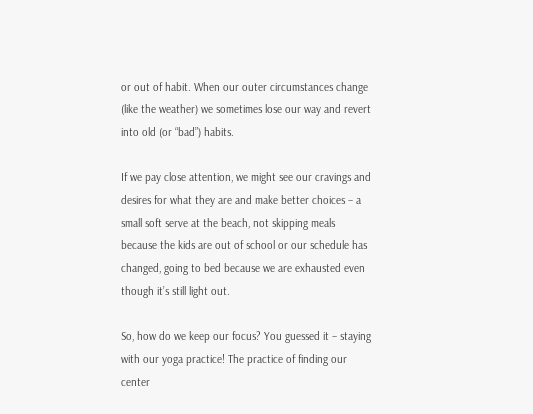or out of habit. When our outer circumstances change (like the weather) we sometimes lose our way and revert into old (or “bad”) habits.

If we pay close attention, we might see our cravings and desires for what they are and make better choices – a small soft serve at the beach, not skipping meals because the kids are out of school or our schedule has changed, going to bed because we are exhausted even though it’s still light out.

So, how do we keep our focus? You guessed it – staying with our yoga practice! The practice of finding our center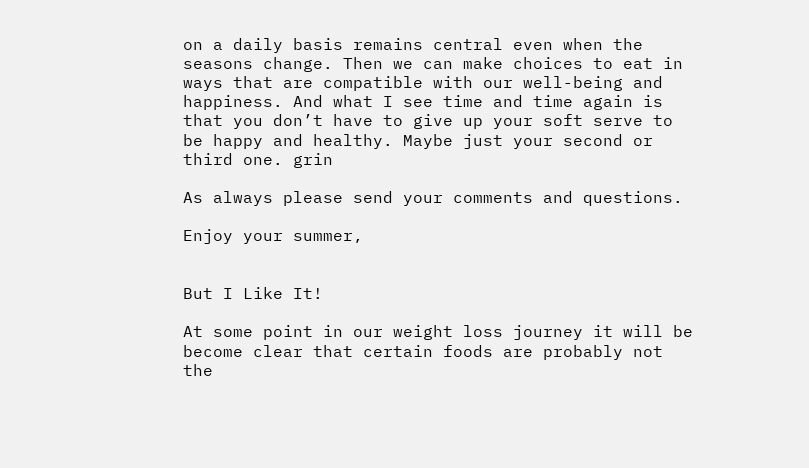on a daily basis remains central even when the seasons change. Then we can make choices to eat in ways that are compatible with our well-being and happiness. And what I see time and time again is that you don’t have to give up your soft serve to be happy and healthy. Maybe just your second or third one. grin

As always please send your comments and questions.

Enjoy your summer,


But I Like It!

At some point in our weight loss journey it will be become clear that certain foods are probably not the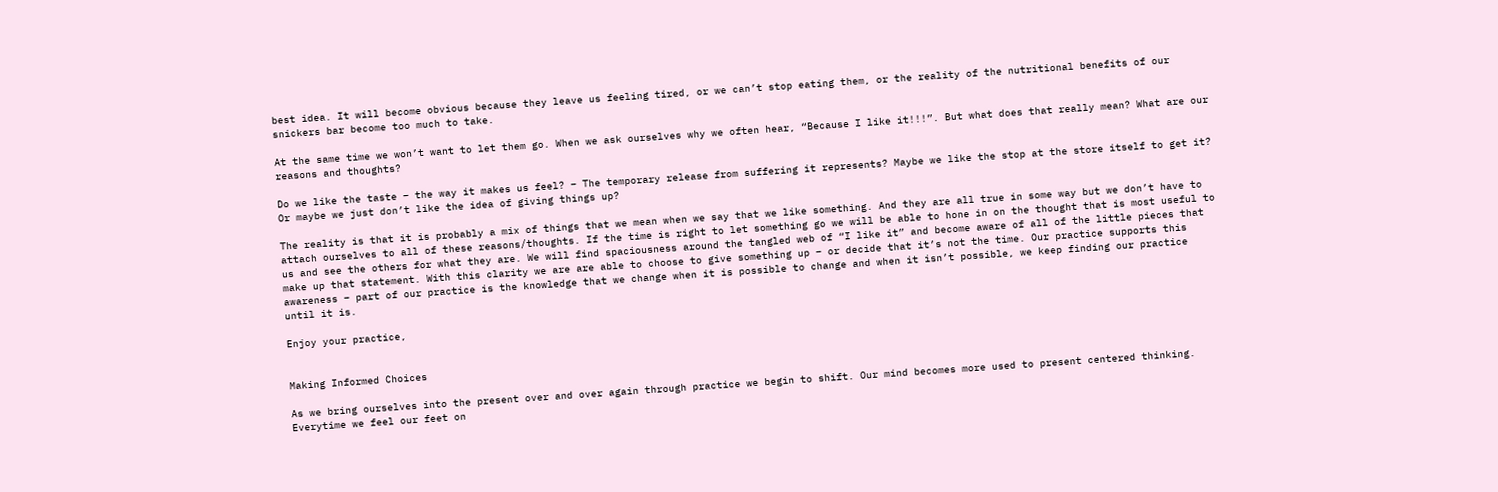best idea. It will become obvious because they leave us feeling tired, or we can’t stop eating them, or the reality of the nutritional benefits of our snickers bar become too much to take.

At the same time we won’t want to let them go. When we ask ourselves why we often hear, “Because I like it!!!”. But what does that really mean? What are our reasons and thoughts?

Do we like the taste – the way it makes us feel? – The temporary release from suffering it represents? Maybe we like the stop at the store itself to get it? Or maybe we just don’t like the idea of giving things up?

The reality is that it is probably a mix of things that we mean when we say that we like something. And they are all true in some way but we don’t have to attach ourselves to all of these reasons/thoughts. If the time is right to let something go we will be able to hone in on the thought that is most useful to us and see the others for what they are. We will find spaciousness around the tangled web of “I like it” and become aware of all of the little pieces that make up that statement. With this clarity we are are able to choose to give something up – or decide that it’s not the time. Our practice supports this awareness – part of our practice is the knowledge that we change when it is possible to change and when it isn’t possible, we keep finding our practice until it is.

Enjoy your practice,


Making Informed Choices

As we bring ourselves into the present over and over again through practice we begin to shift. Our mind becomes more used to present centered thinking. Everytime we feel our feet on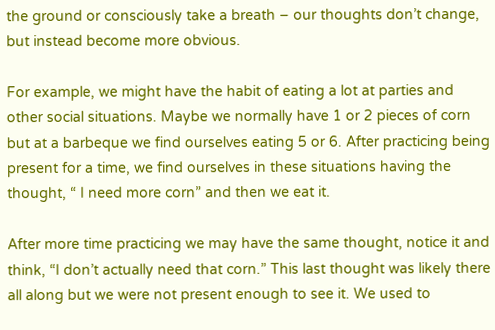the ground or consciously take a breath – our thoughts don’t change, but instead become more obvious.

For example, we might have the habit of eating a lot at parties and other social situations. Maybe we normally have 1 or 2 pieces of corn but at a barbeque we find ourselves eating 5 or 6. After practicing being present for a time, we find ourselves in these situations having the thought, “ I need more corn” and then we eat it.

After more time practicing we may have the same thought, notice it and think, “I don’t actually need that corn.” This last thought was likely there all along but we were not present enough to see it. We used to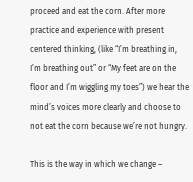proceed and eat the corn. After more practice and experience with present centered thinking, (like “I’m breathing in, I’m breathing out” or “My feet are on the floor and I’m wiggling my toes”) we hear the mind’s voices more clearly and choose to not eat the corn because we’re not hungry.

This is the way in which we change –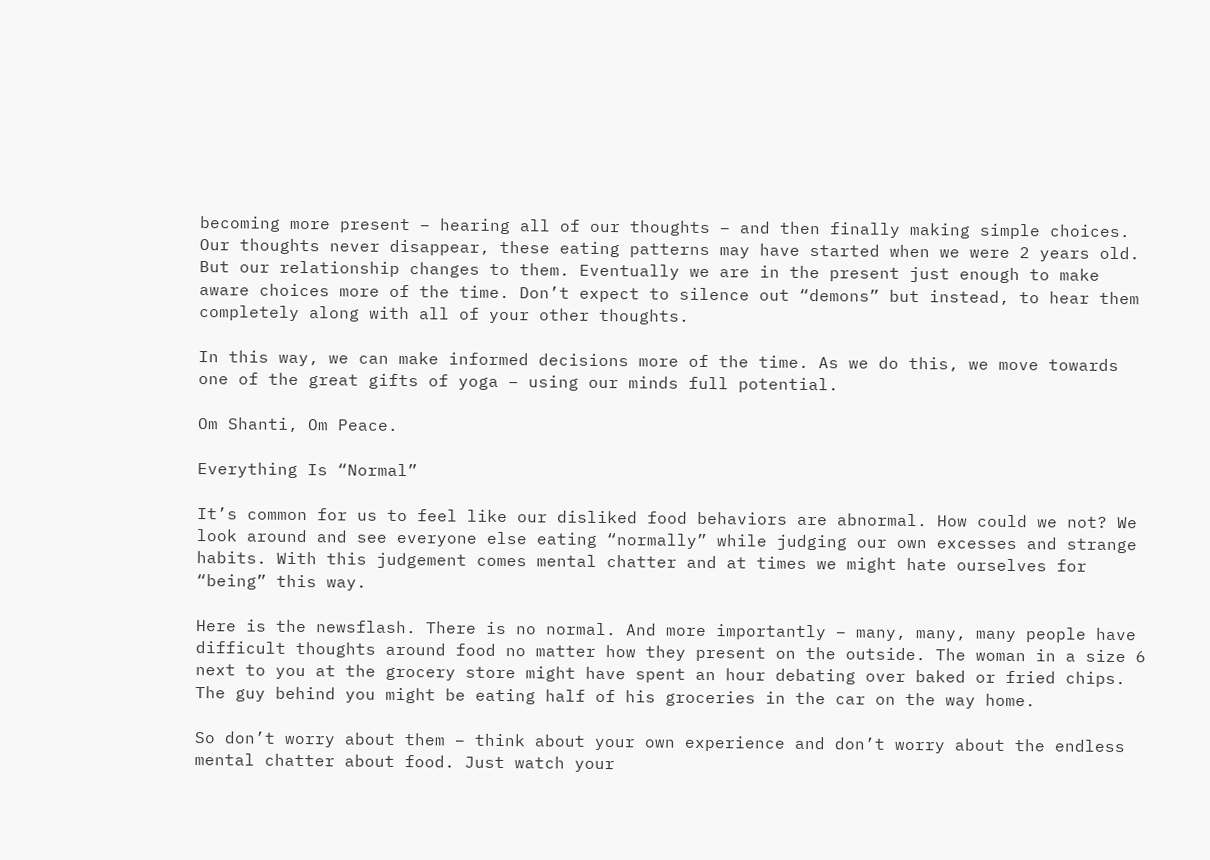becoming more present – hearing all of our thoughts – and then finally making simple choices. Our thoughts never disappear, these eating patterns may have started when we were 2 years old. But our relationship changes to them. Eventually we are in the present just enough to make aware choices more of the time. Don’t expect to silence out “demons” but instead, to hear them completely along with all of your other thoughts.

In this way, we can make informed decisions more of the time. As we do this, we move towards one of the great gifts of yoga – using our minds full potential.

Om Shanti, Om Peace.

Everything Is “Normal”

It’s common for us to feel like our disliked food behaviors are abnormal. How could we not? We look around and see everyone else eating “normally” while judging our own excesses and strange habits. With this judgement comes mental chatter and at times we might hate ourselves for “being” this way.

Here is the newsflash. There is no normal. And more importantly – many, many, many people have difficult thoughts around food no matter how they present on the outside. The woman in a size 6 next to you at the grocery store might have spent an hour debating over baked or fried chips. The guy behind you might be eating half of his groceries in the car on the way home.

So don’t worry about them – think about your own experience and don’t worry about the endless mental chatter about food. Just watch your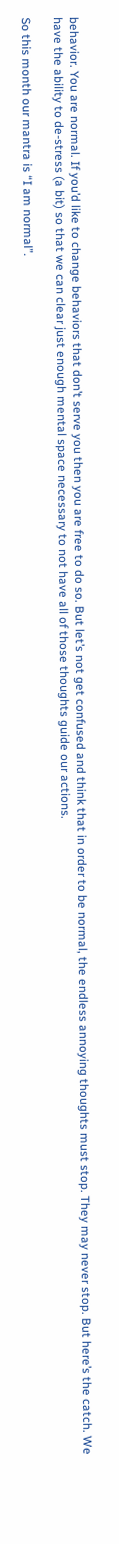behavior. You are normal. If you’d like to change behaviors that don’t serve you then you are free to do so. But let’s not get confused and think that in order to be normal, the endless annoying thoughts must stop. They may never stop. But here’s the catch. We have the ability to de-stress (a bit) so that we can clear just enough mental space necessary to not have all of those thoughts guide our actions.

So this month our mantra is “I am normal”.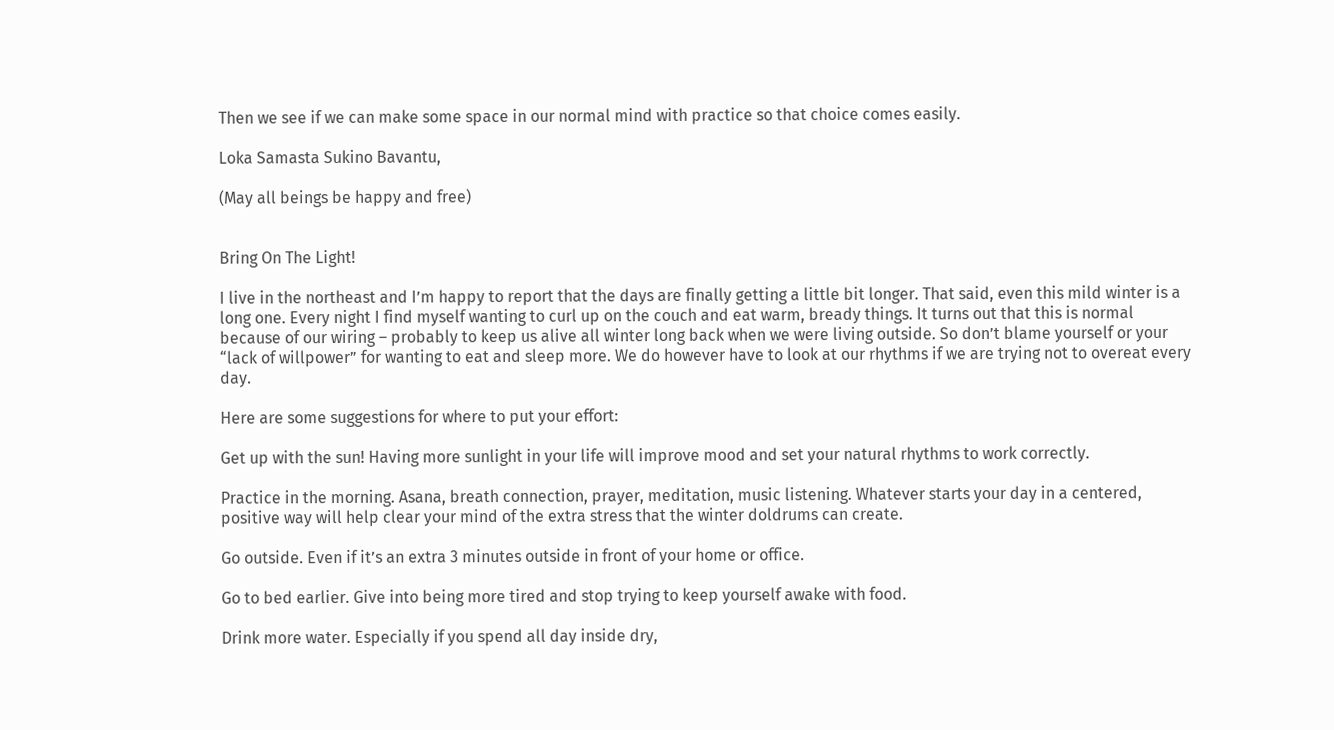Then we see if we can make some space in our normal mind with practice so that choice comes easily.

Loka Samasta Sukino Bavantu,

(May all beings be happy and free)


Bring On The Light!

I live in the northeast and I’m happy to report that the days are finally getting a little bit longer. That said, even this mild winter is a long one. Every night I find myself wanting to curl up on the couch and eat warm, bready things. It turns out that this is normal because of our wiring – probably to keep us alive all winter long back when we were living outside. So don’t blame yourself or your “lack of willpower” for wanting to eat and sleep more. We do however have to look at our rhythms if we are trying not to overeat every day.

Here are some suggestions for where to put your effort:

Get up with the sun! Having more sunlight in your life will improve mood and set your natural rhythms to work correctly.

Practice in the morning. Asana, breath connection, prayer, meditation, music listening. Whatever starts your day in a centered, positive way will help clear your mind of the extra stress that the winter doldrums can create.

Go outside. Even if it’s an extra 3 minutes outside in front of your home or office.

Go to bed earlier. Give into being more tired and stop trying to keep yourself awake with food.

Drink more water. Especially if you spend all day inside dry,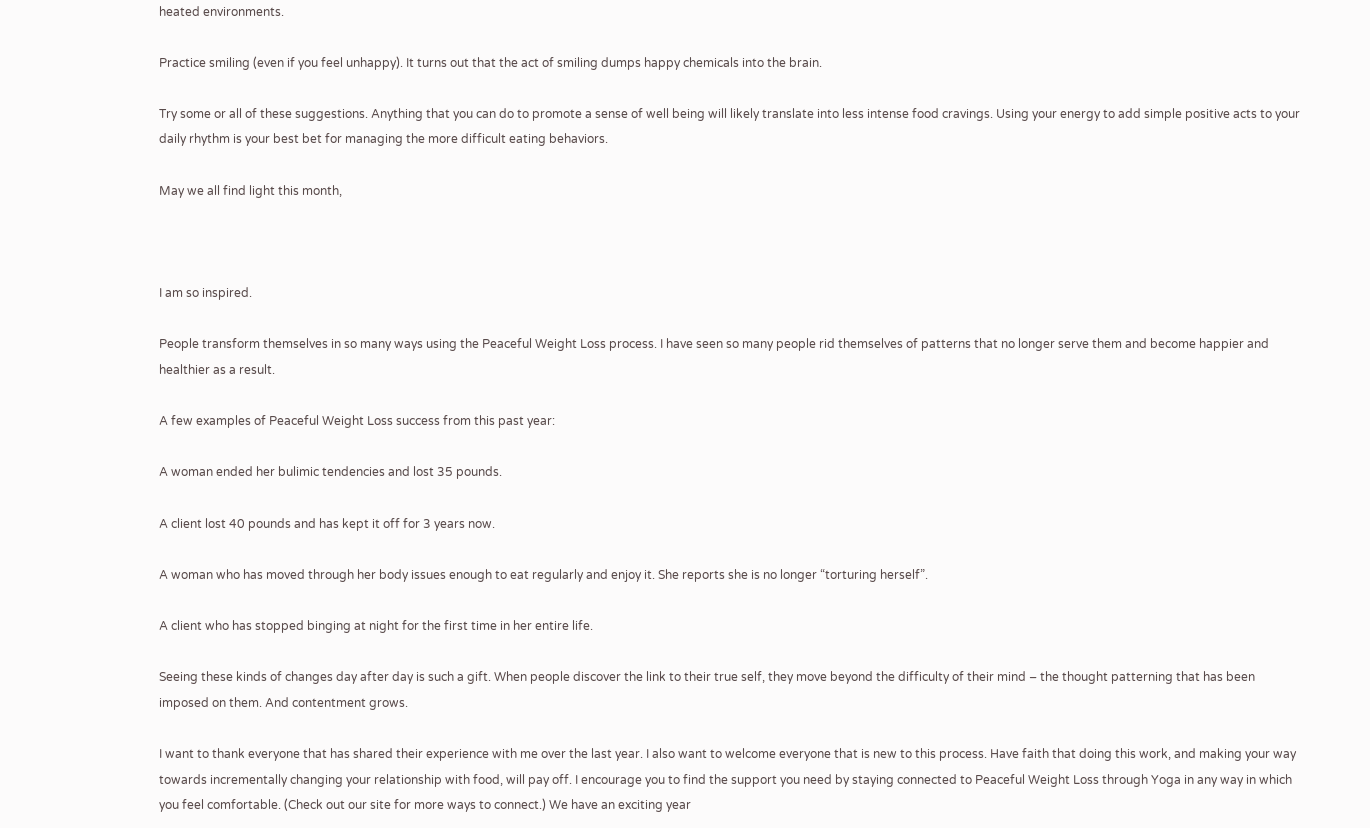heated environments.

Practice smiling (even if you feel unhappy). It turns out that the act of smiling dumps happy chemicals into the brain.

Try some or all of these suggestions. Anything that you can do to promote a sense of well being will likely translate into less intense food cravings. Using your energy to add simple positive acts to your daily rhythm is your best bet for managing the more difficult eating behaviors.

May we all find light this month,



I am so inspired.

People transform themselves in so many ways using the Peaceful Weight Loss process. I have seen so many people rid themselves of patterns that no longer serve them and become happier and healthier as a result.

A few examples of Peaceful Weight Loss success from this past year:

A woman ended her bulimic tendencies and lost 35 pounds.

A client lost 40 pounds and has kept it off for 3 years now.

A woman who has moved through her body issues enough to eat regularly and enjoy it. She reports she is no longer “torturing herself”.

A client who has stopped binging at night for the first time in her entire life.

Seeing these kinds of changes day after day is such a gift. When people discover the link to their true self, they move beyond the difficulty of their mind – the thought patterning that has been imposed on them. And contentment grows.

I want to thank everyone that has shared their experience with me over the last year. I also want to welcome everyone that is new to this process. Have faith that doing this work, and making your way towards incrementally changing your relationship with food, will pay off. I encourage you to find the support you need by staying connected to Peaceful Weight Loss through Yoga in any way in which you feel comfortable. (Check out our site for more ways to connect.) We have an exciting year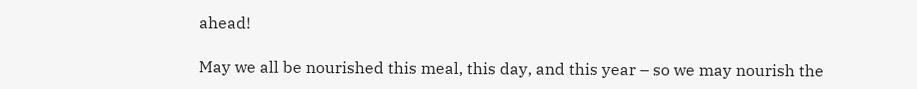ahead!

May we all be nourished this meal, this day, and this year – so we may nourish the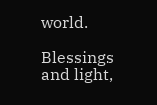world.

Blessings and light,